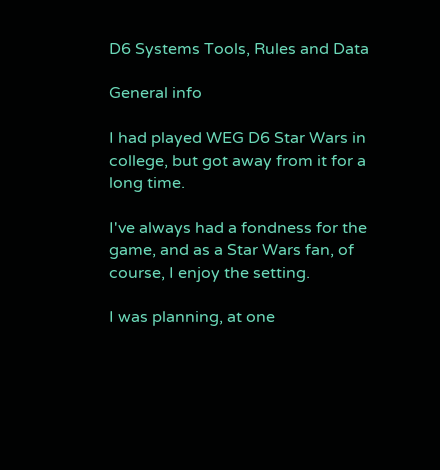D6 Systems Tools, Rules and Data

General info

I had played WEG D6 Star Wars in college, but got away from it for a long time.

I've always had a fondness for the game, and as a Star Wars fan, of course, I enjoy the setting.

I was planning, at one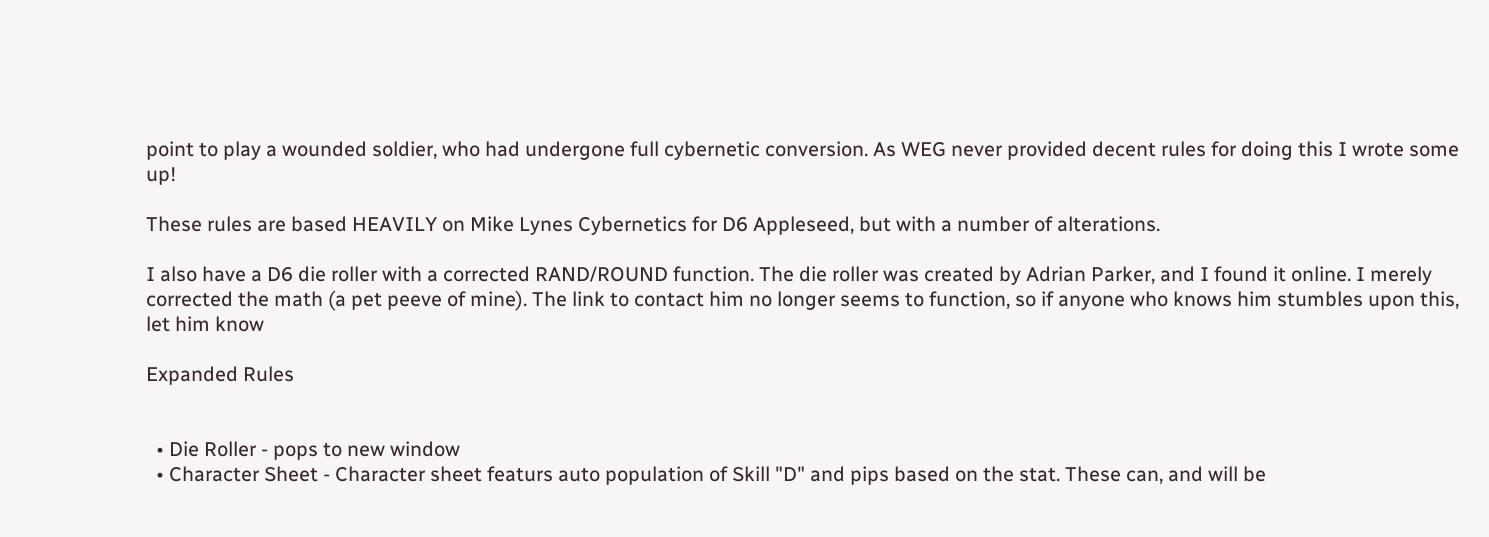point to play a wounded soldier, who had undergone full cybernetic conversion. As WEG never provided decent rules for doing this I wrote some up!

These rules are based HEAVILY on Mike Lynes Cybernetics for D6 Appleseed, but with a number of alterations.

I also have a D6 die roller with a corrected RAND/ROUND function. The die roller was created by Adrian Parker, and I found it online. I merely corrected the math (a pet peeve of mine). The link to contact him no longer seems to function, so if anyone who knows him stumbles upon this, let him know

Expanded Rules


  • Die Roller - pops to new window
  • Character Sheet - Character sheet featurs auto population of Skill "D" and pips based on the stat. These can, and will be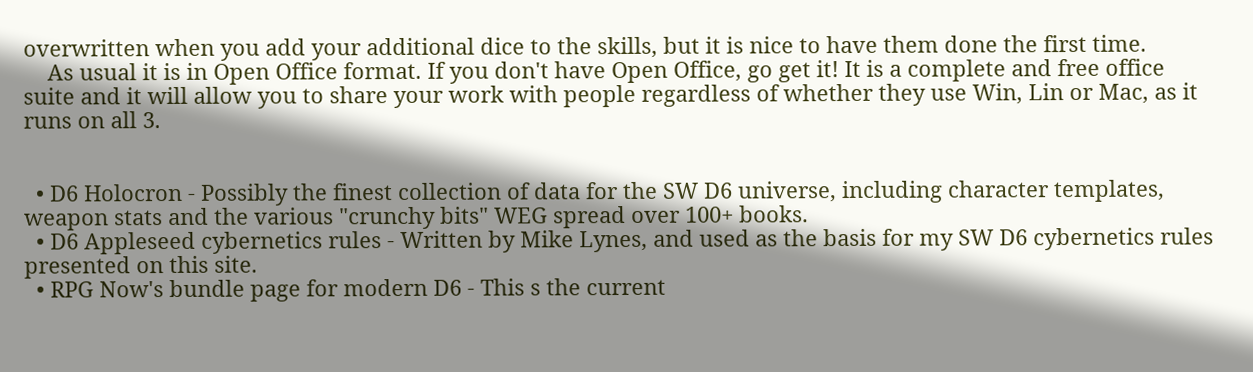overwritten when you add your additional dice to the skills, but it is nice to have them done the first time.
    As usual it is in Open Office format. If you don't have Open Office, go get it! It is a complete and free office suite and it will allow you to share your work with people regardless of whether they use Win, Lin or Mac, as it runs on all 3.


  • D6 Holocron - Possibly the finest collection of data for the SW D6 universe, including character templates, weapon stats and the various "crunchy bits" WEG spread over 100+ books.
  • D6 Appleseed cybernetics rules - Written by Mike Lynes, and used as the basis for my SW D6 cybernetics rules presented on this site.
  • RPG Now's bundle page for modern D6 - This s the current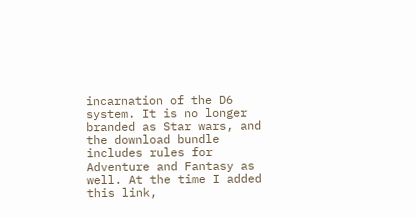incarnation of the D6 system. It is no longer branded as Star wars, and the download bundle includes rules for Adventure and Fantasy as well. At the time I added this link,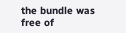the bundle was free of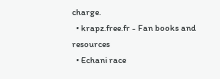charge.
  • krapz.free.fr - Fan books and resources
  • Echani race